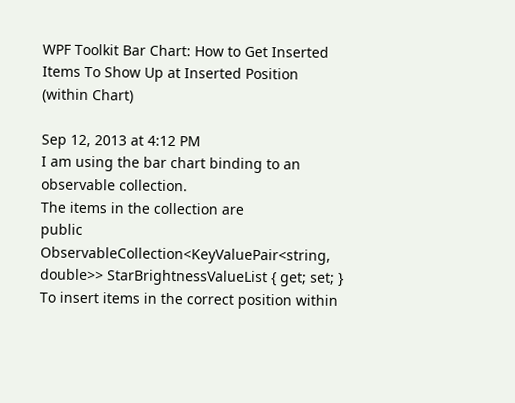WPF Toolkit Bar Chart: How to Get Inserted Items To Show Up at Inserted Position (within Chart)

Sep 12, 2013 at 4:12 PM
I am using the bar chart binding to an observable collection.
The items in the collection are
public ObservableCollection<KeyValuePair<string, double>> StarBrightnessValueList { get; set; }
To insert items in the correct position within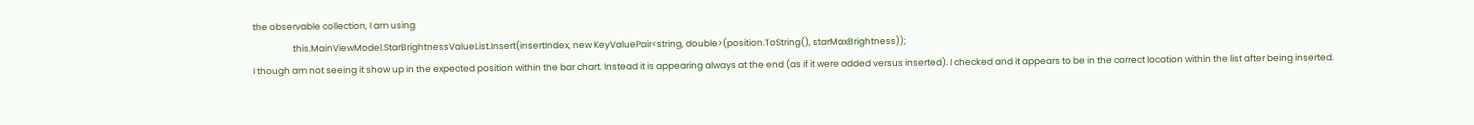the observable collection, I am using
                    this.MainViewModel.StarBrightnessValueList.Insert(insertIndex, new KeyValuePair<string, double>(position.ToString(), starMaxBrightness));
I though am not seeing it show up in the expected position within the bar chart. Instead it is appearing always at the end (as if it were added versus inserted). I checked and it appears to be in the correct location within the list after being inserted.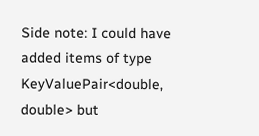Side note: I could have added items of type KeyValuePair<double, double> but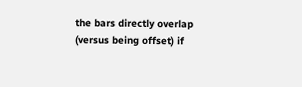the bars directly overlap (versus being offset) if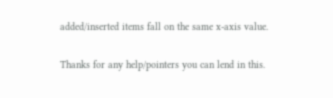added/inserted items fall on the same x-axis value.

Thanks for any help/pointers you can lend in this.